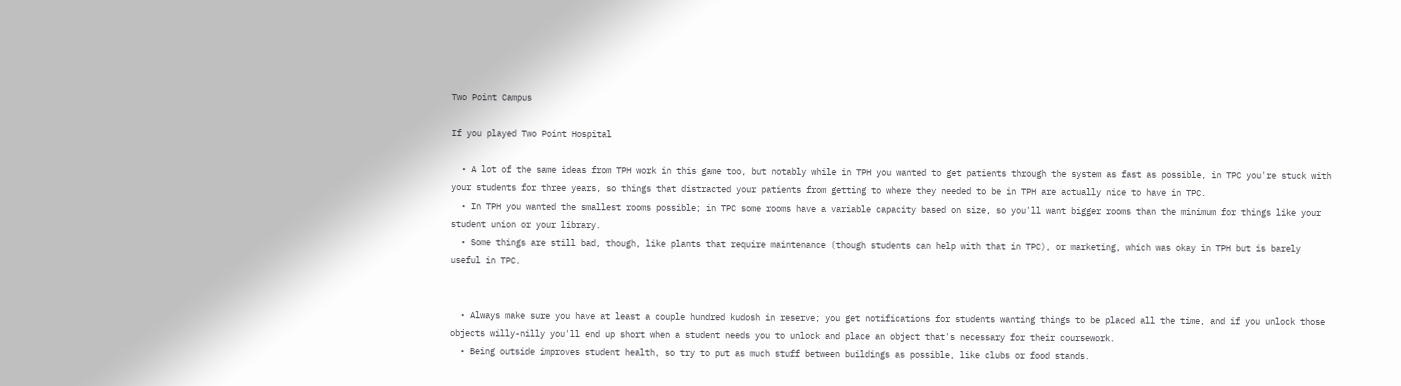Two Point Campus

If you played Two Point Hospital

  • A lot of the same ideas from TPH work in this game too, but notably while in TPH you wanted to get patients through the system as fast as possible, in TPC you're stuck with your students for three years, so things that distracted your patients from getting to where they needed to be in TPH are actually nice to have in TPC.
  • In TPH you wanted the smallest rooms possible; in TPC some rooms have a variable capacity based on size, so you'll want bigger rooms than the minimum for things like your student union or your library.
  • Some things are still bad, though, like plants that require maintenance (though students can help with that in TPC), or marketing, which was okay in TPH but is barely useful in TPC.


  • Always make sure you have at least a couple hundred kudosh in reserve; you get notifications for students wanting things to be placed all the time, and if you unlock those objects willy-nilly you'll end up short when a student needs you to unlock and place an object that's necessary for their coursework.
  • Being outside improves student health, so try to put as much stuff between buildings as possible, like clubs or food stands.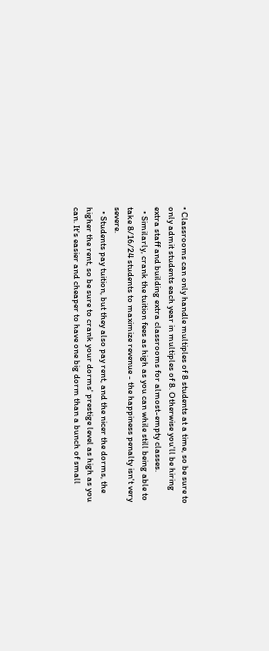• Classrooms can only handle multiples of 8 students at a time, so be sure to only admit students each year in multiples of 8. Otherwise you'll be hiring extra staff and building extra classrooms for almost-empty classes.
  • Similarly, crank the tuition fees as high as you can while still being able to take 8/16/24 students to maximize revenue - the happiness penalty isn't very severe.
  • Students pay tuition, but they also pay rent, and the nicer the dorms, the higher the rent, so be sure to crank your dorms' prestige level as high as you can. It's easier and cheaper to have one big dorm than a bunch of small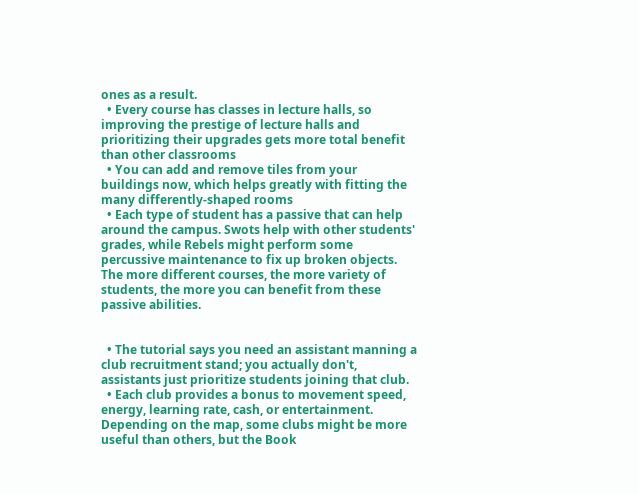ones as a result.
  • Every course has classes in lecture halls, so improving the prestige of lecture halls and prioritizing their upgrades gets more total benefit than other classrooms
  • You can add and remove tiles from your buildings now, which helps greatly with fitting the many differently-shaped rooms
  • Each type of student has a passive that can help around the campus. Swots help with other students' grades, while Rebels might perform some percussive maintenance to fix up broken objects. The more different courses, the more variety of students, the more you can benefit from these passive abilities.


  • The tutorial says you need an assistant manning a club recruitment stand; you actually don't, assistants just prioritize students joining that club.
  • Each club provides a bonus to movement speed, energy, learning rate, cash, or entertainment. Depending on the map, some clubs might be more useful than others, but the Book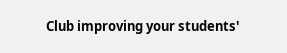Club improving your students'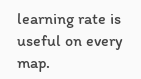learning rate is useful on every map.